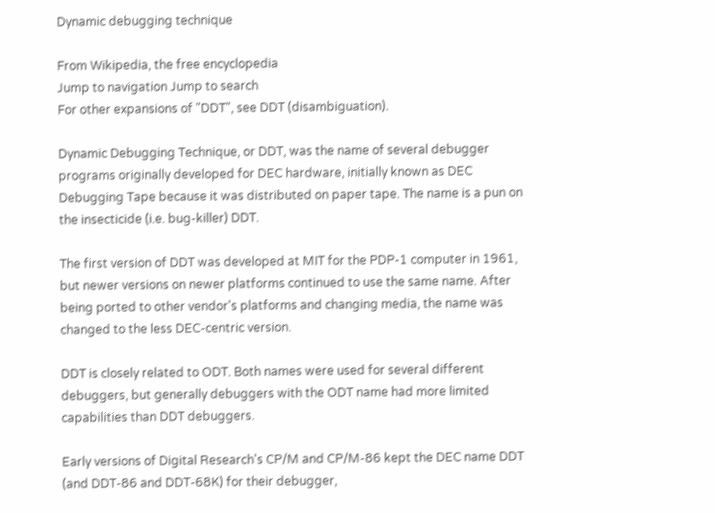Dynamic debugging technique

From Wikipedia, the free encyclopedia
Jump to navigation Jump to search
For other expansions of "DDT", see DDT (disambiguation).

Dynamic Debugging Technique, or DDT, was the name of several debugger programs originally developed for DEC hardware, initially known as DEC Debugging Tape because it was distributed on paper tape. The name is a pun on the insecticide (i.e. bug-killer) DDT.

The first version of DDT was developed at MIT for the PDP-1 computer in 1961, but newer versions on newer platforms continued to use the same name. After being ported to other vendor's platforms and changing media, the name was changed to the less DEC-centric version.

DDT is closely related to ODT. Both names were used for several different debuggers, but generally debuggers with the ODT name had more limited capabilities than DDT debuggers.

Early versions of Digital Research's CP/M and CP/M-86 kept the DEC name DDT (and DDT-86 and DDT-68K) for their debugger,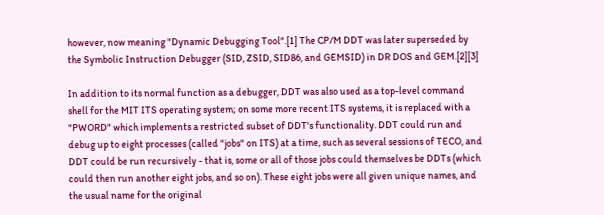however, now meaning "Dynamic Debugging Tool".[1] The CP/M DDT was later superseded by the Symbolic Instruction Debugger (SID, ZSID, SID86, and GEMSID) in DR DOS and GEM.[2][3]

In addition to its normal function as a debugger, DDT was also used as a top-level command shell for the MIT ITS operating system; on some more recent ITS systems, it is replaced with a "PWORD" which implements a restricted subset of DDT's functionality. DDT could run and debug up to eight processes (called "jobs" on ITS) at a time, such as several sessions of TECO, and DDT could be run recursively - that is, some or all of those jobs could themselves be DDTs (which could then run another eight jobs, and so on). These eight jobs were all given unique names, and the usual name for the original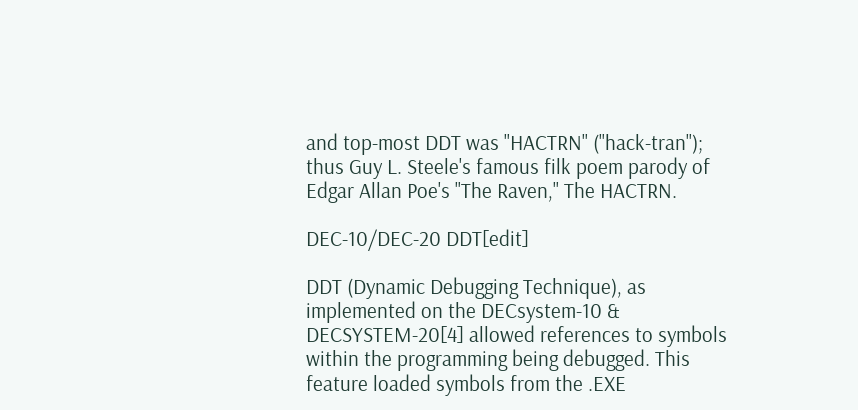and top-most DDT was "HACTRN" ("hack-tran"); thus Guy L. Steele's famous filk poem parody of Edgar Allan Poe's "The Raven," The HACTRN.

DEC-10/DEC-20 DDT[edit]

DDT (Dynamic Debugging Technique), as implemented on the DECsystem-10 & DECSYSTEM-20[4] allowed references to symbols within the programming being debugged. This feature loaded symbols from the .EXE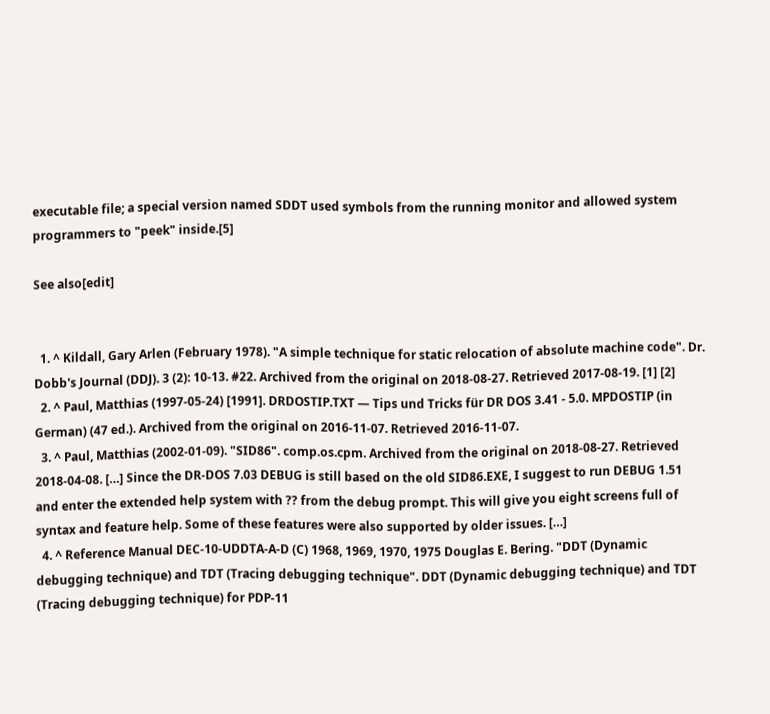executable file; a special version named SDDT used symbols from the running monitor and allowed system programmers to "peek" inside.[5]

See also[edit]


  1. ^ Kildall, Gary Arlen (February 1978). "A simple technique for static relocation of absolute machine code". Dr. Dobb's Journal (DDJ). 3 (2): 10-13. #22. Archived from the original on 2018-08-27. Retrieved 2017-08-19. [1] [2]
  2. ^ Paul, Matthias (1997-05-24) [1991]. DRDOSTIP.TXT — Tips und Tricks für DR DOS 3.41 - 5.0. MPDOSTIP (in German) (47 ed.). Archived from the original on 2016-11-07. Retrieved 2016-11-07.
  3. ^ Paul, Matthias (2002-01-09). "SID86". comp.os.cpm. Archived from the original on 2018-08-27. Retrieved 2018-04-08. […] Since the DR-DOS 7.03 DEBUG is still based on the old SID86.EXE, I suggest to run DEBUG 1.51 and enter the extended help system with ?? from the debug prompt. This will give you eight screens full of syntax and feature help. Some of these features were also supported by older issues. […]
  4. ^ Reference Manual DEC-10-UDDTA-A-D (C) 1968, 1969, 1970, 1975 Douglas E. Bering. "DDT (Dynamic debugging technique) and TDT (Tracing debugging technique". DDT (Dynamic debugging technique) and TDT (Tracing debugging technique) for PDP-11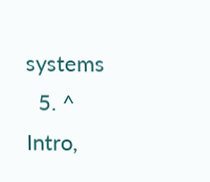systems
  5. ^ Intro,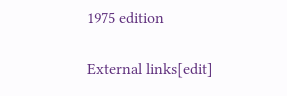1975 edition

External links[edit]